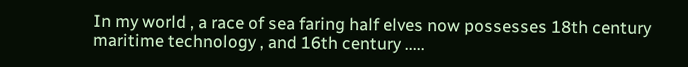In my world , a race of sea faring half elves now possesses 18th century maritime technology , and 16th century .....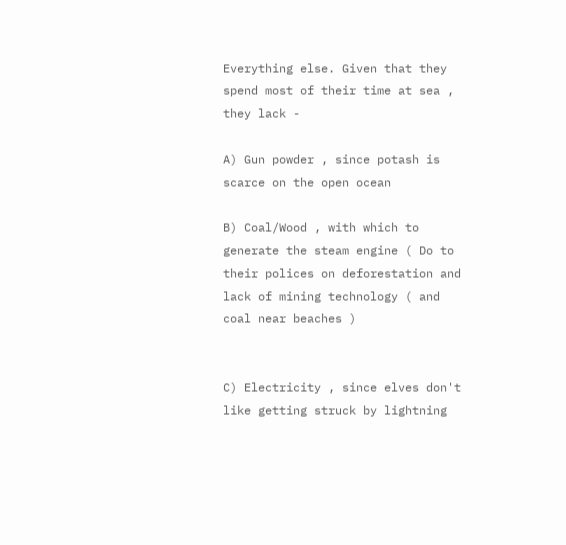Everything else. Given that they spend most of their time at sea , they lack -

A) Gun powder , since potash is scarce on the open ocean

B) Coal/Wood , with which to generate the steam engine ( Do to their polices on deforestation and lack of mining technology ( and coal near beaches )


C) Electricity , since elves don't like getting struck by lightning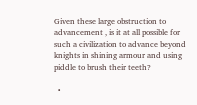Given these large obstruction to advancement , is it at all possible for such a civilization to advance beyond knights in shining armour and using piddle to brush their teeth?

  •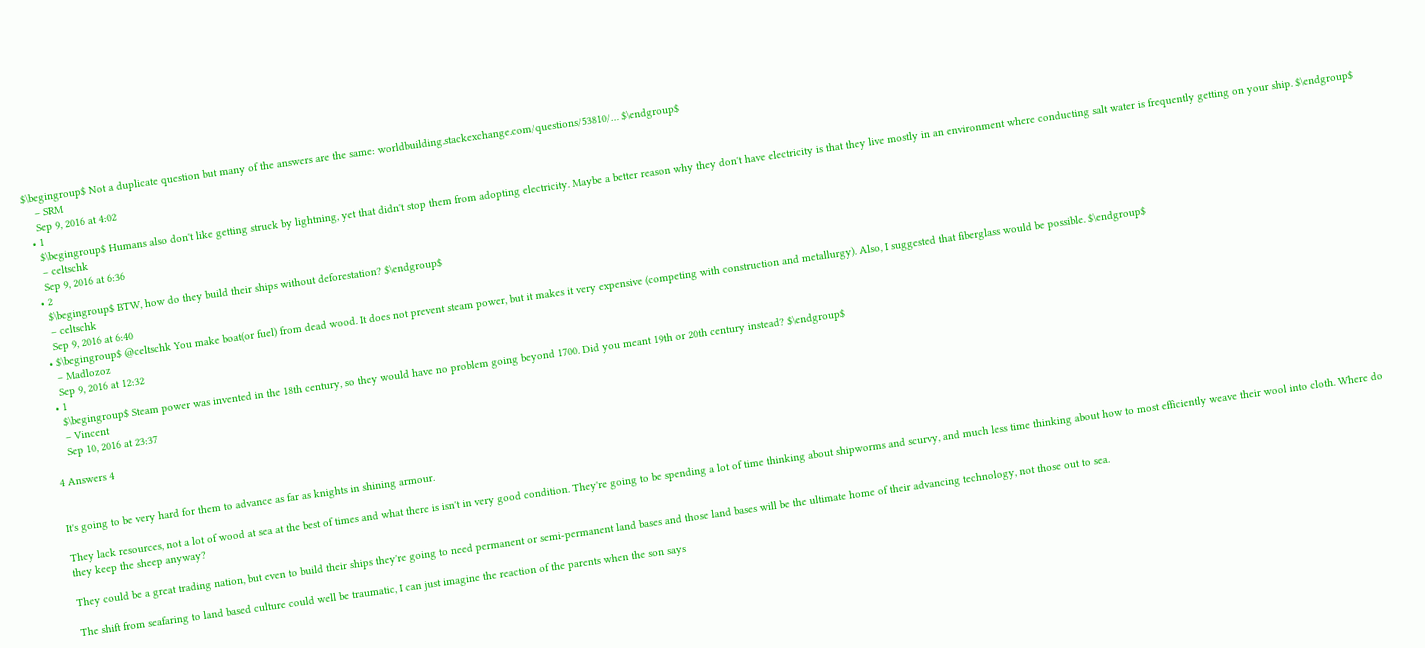$\begingroup$ Not a duplicate question but many of the answers are the same: worldbuilding.stackexchange.com/questions/53810/… $\endgroup$
    – SRM
    Sep 9, 2016 at 4:02
  • 1
    $\begingroup$ Humans also don't like getting struck by lightning, yet that didn't stop them from adopting electricity. Maybe a better reason why they don't have electricity is that they live mostly in an environment where conducting salt water is frequently getting on your ship. $\endgroup$
    – celtschk
    Sep 9, 2016 at 6:36
  • 2
    $\begingroup$ BTW, how do they build their ships without deforestation? $\endgroup$
    – celtschk
    Sep 9, 2016 at 6:40
  • $\begingroup$ @celtschk You make boat(or fuel) from dead wood. It does not prevent steam power, but it makes it very expensive (competing with construction and metallurgy). Also, I suggested that fiberglass would be possible. $\endgroup$
    – Madlozoz
    Sep 9, 2016 at 12:32
  • 1
    $\begingroup$ Steam power was invented in the 18th century, so they would have no problem going beyond 1700. Did you meant 19th or 20th century instead? $\endgroup$
    – Vincent
    Sep 10, 2016 at 23:37

4 Answers 4


It's going to be very hard for them to advance as far as knights in shining armour.

They lack resources, not a lot of wood at sea at the best of times and what there is isn't in very good condition. They're going to be spending a lot of time thinking about shipworms and scurvy, and much less time thinking about how to most efficiently weave their wool into cloth. Where do they keep the sheep anyway?

They could be a great trading nation, but even to build their ships they're going to need permanent or semi-permanent land bases and those land bases will be the ultimate home of their advancing technology, not those out to sea.

The shift from seafaring to land based culture could well be traumatic, I can just imagine the reaction of the parents when the son says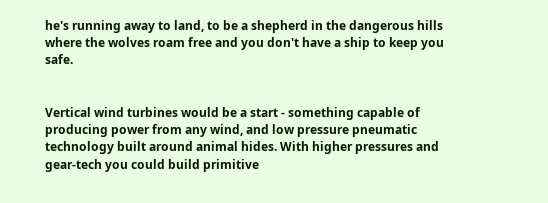he's running away to land, to be a shepherd in the dangerous hills where the wolves roam free and you don't have a ship to keep you safe.


Vertical wind turbines would be a start - something capable of producing power from any wind, and low pressure pneumatic technology built around animal hides. With higher pressures and gear-tech you could build primitive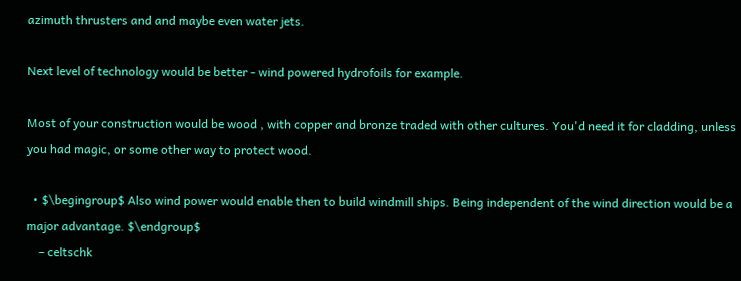azimuth thrusters and and maybe even water jets.

Next level of technology would be better - wind powered hydrofoils for example.

Most of your construction would be wood , with copper and bronze traded with other cultures. You'd need it for cladding, unless you had magic, or some other way to protect wood.

  • $\begingroup$ Also wind power would enable then to build windmill ships. Being independent of the wind direction would be a major advantage. $\endgroup$
    – celtschk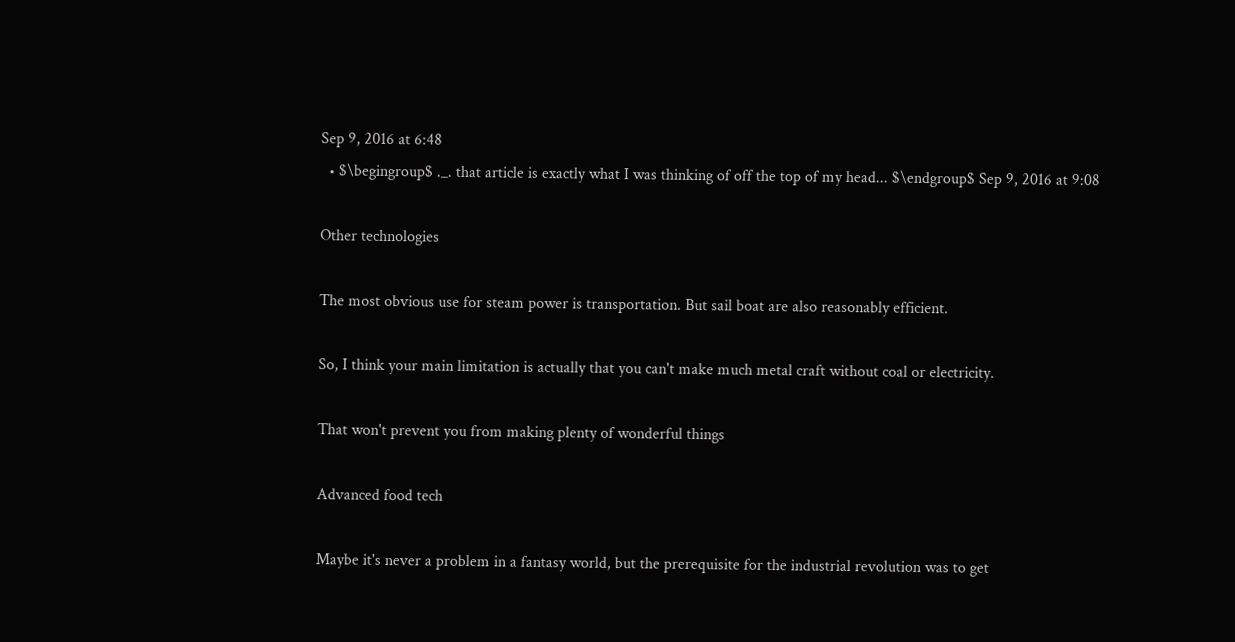Sep 9, 2016 at 6:48
  • $\begingroup$ ._. that article is exactly what I was thinking of off the top of my head... $\endgroup$ Sep 9, 2016 at 9:08

Other technologies

The most obvious use for steam power is transportation. But sail boat are also reasonably efficient.

So, I think your main limitation is actually that you can't make much metal craft without coal or electricity.

That won't prevent you from making plenty of wonderful things

Advanced food tech

Maybe it's never a problem in a fantasy world, but the prerequisite for the industrial revolution was to get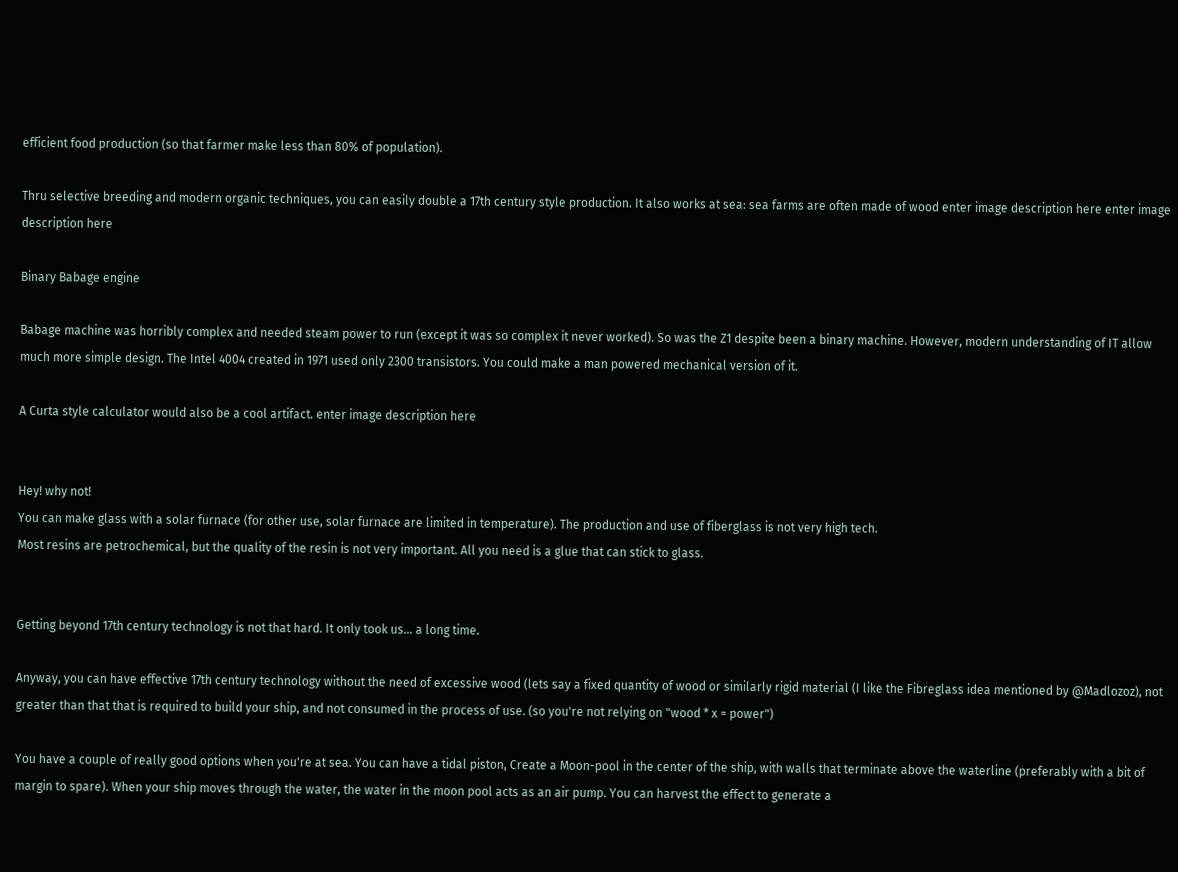efficient food production (so that farmer make less than 80% of population).

Thru selective breeding and modern organic techniques, you can easily double a 17th century style production. It also works at sea: sea farms are often made of wood enter image description here enter image description here

Binary Babage engine

Babage machine was horribly complex and needed steam power to run (except it was so complex it never worked). So was the Z1 despite been a binary machine. However, modern understanding of IT allow much more simple design. The Intel 4004 created in 1971 used only 2300 transistors. You could make a man powered mechanical version of it.

A Curta style calculator would also be a cool artifact. enter image description here


Hey! why not!
You can make glass with a solar furnace (for other use, solar furnace are limited in temperature). The production and use of fiberglass is not very high tech.
Most resins are petrochemical, but the quality of the resin is not very important. All you need is a glue that can stick to glass.


Getting beyond 17th century technology is not that hard. It only took us... a long time.

Anyway, you can have effective 17th century technology without the need of excessive wood (lets say a fixed quantity of wood or similarly rigid material (I like the Fibreglass idea mentioned by @Madlozoz), not greater than that that is required to build your ship, and not consumed in the process of use. (so you're not relying on "wood * x = power")

You have a couple of really good options when you're at sea. You can have a tidal piston, Create a Moon-pool in the center of the ship, with walls that terminate above the waterline (preferably with a bit of margin to spare). When your ship moves through the water, the water in the moon pool acts as an air pump. You can harvest the effect to generate a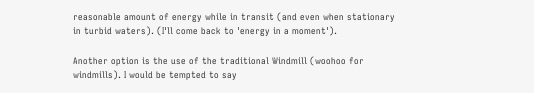reasonable amount of energy while in transit (and even when stationary in turbid waters). (I'll come back to 'energy in a moment').

Another option is the use of the traditional Windmill (woohoo for windmills). I would be tempted to say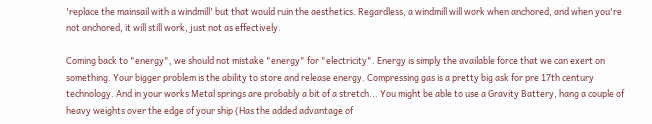'replace the mainsail with a windmill' but that would ruin the aesthetics. Regardless, a windmill will work when anchored, and when you're not anchored, it will still work, just not as effectively.

Coming back to "energy", we should not mistake "energy" for "electricity". Energy is simply the available force that we can exert on something. Your bigger problem is the ability to store and release energy. Compressing gas is a pretty big ask for pre 17th century technology. And in your works Metal springs are probably a bit of a stretch... You might be able to use a Gravity Battery, hang a couple of heavy weights over the edge of your ship (Has the added advantage of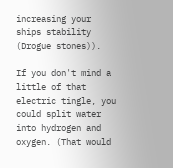increasing your ships stability (Drogue stones)).

If you don't mind a little of that electric tingle, you could split water into hydrogen and oxygen. (That would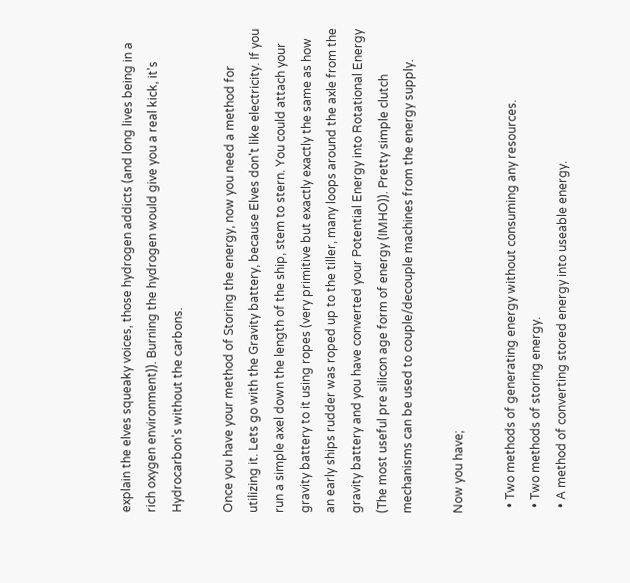explain the elves squeaky voices, those hydrogen addicts (and long lives being in a rich oxygen environment)). Burning the hydrogen would give you a real kick, it's Hydrocarbon's without the carbons.

Once you have your method of Storing the energy, now you need a method for utilizing it. Lets go with the Gravity battery, because Elves don't like electricity. If you run a simple axel down the length of the ship, stem to stern. You could attach your gravity battery to it using ropes (very primitive but exactly exactly the same as how an early ships rudder was roped up to the tiller, many loops around the axle from the gravity battery and you have converted your Potential Energy into Rotational Energy (The most useful pre silicon age form of energy (IMHO)). Pretty simple clutch mechanisms can be used to couple/decouple machines from the energy supply.

Now you have;

  • Two methods of generating energy without consuming any resources.
  • Two methods of storing energy.
  • A method of converting stored energy into useable energy.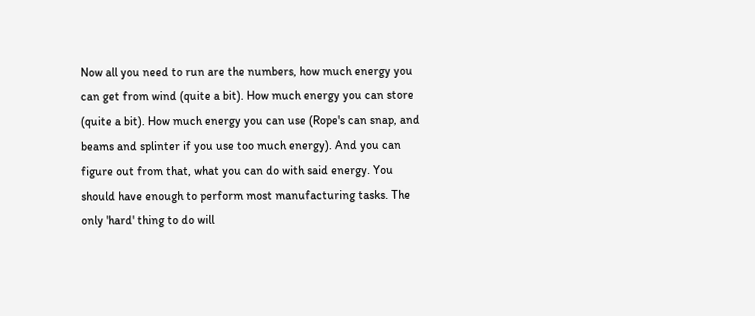Now all you need to run are the numbers, how much energy you can get from wind (quite a bit). How much energy you can store (quite a bit). How much energy you can use (Rope's can snap, and beams and splinter if you use too much energy). And you can figure out from that, what you can do with said energy. You should have enough to perform most manufacturing tasks. The only 'hard' thing to do will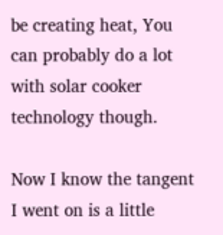be creating heat, You can probably do a lot with solar cooker technology though.

Now I know the tangent I went on is a little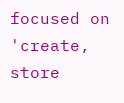focused on 'create, store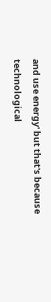and use energy' but that's because technological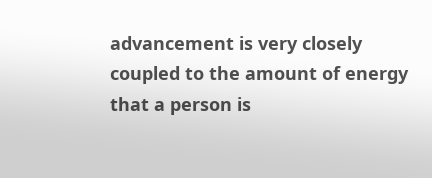advancement is very closely coupled to the amount of energy that a person is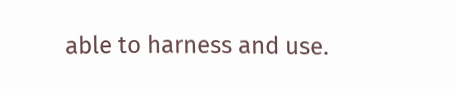able to harness and use.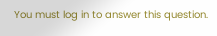You must log in to answer this question.